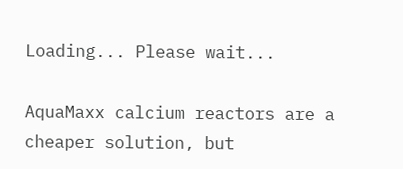Loading... Please wait...

AquaMaxx calcium reactors are a cheaper solution, but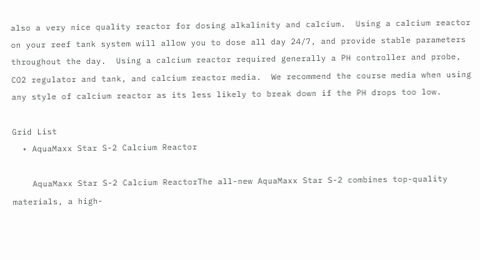also a very nice quality reactor for dosing alkalinity and calcium.  Using a calcium reactor on your reef tank system will allow you to dose all day 24/7, and provide stable parameters throughout the day.  Using a calcium reactor required generally a PH controller and probe, CO2 regulator and tank, and calcium reactor media.  We recommend the course media when using any style of calcium reactor as its less likely to break down if the PH drops too low.

Grid List
  • AquaMaxx Star S-2 Calcium Reactor

    AquaMaxx Star S-2 Calcium ReactorThe all-new AquaMaxx Star S-2 combines top-quality materials, a high-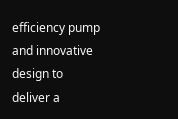efficiency pump and innovative design to deliver a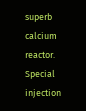superb calcium reactor. Special injection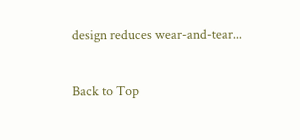design reduces wear-and-tear...

Back to Top